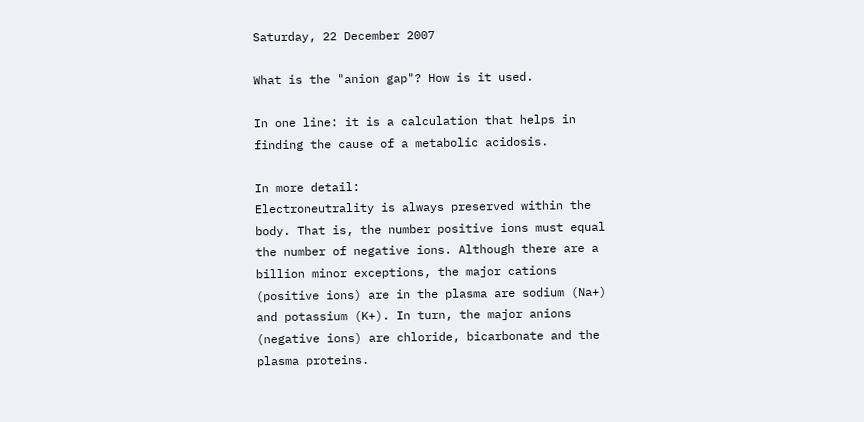Saturday, 22 December 2007

What is the "anion gap"? How is it used.

In one line: it is a calculation that helps in finding the cause of a metabolic acidosis.

In more detail:
Electroneutrality is always preserved within the body. That is, the number positive ions must equal the number of negative ions. Although there are a billion minor exceptions, the major cations (positive ions) are in the plasma are sodium (Na+) and potassium (K+). In turn, the major anions (negative ions) are chloride, bicarbonate and the plasma proteins.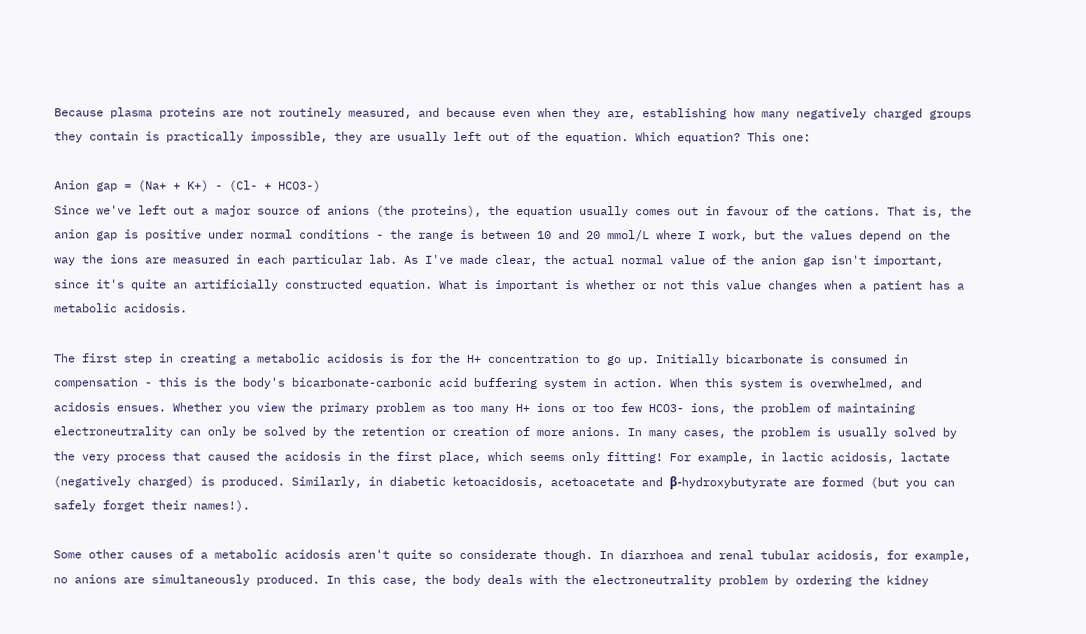Because plasma proteins are not routinely measured, and because even when they are, establishing how many negatively charged groups they contain is practically impossible, they are usually left out of the equation. Which equation? This one:

Anion gap = (Na+ + K+) - (Cl- + HCO3-)
Since we've left out a major source of anions (the proteins), the equation usually comes out in favour of the cations. That is, the anion gap is positive under normal conditions - the range is between 10 and 20 mmol/L where I work, but the values depend on the way the ions are measured in each particular lab. As I've made clear, the actual normal value of the anion gap isn't important, since it's quite an artificially constructed equation. What is important is whether or not this value changes when a patient has a metabolic acidosis.

The first step in creating a metabolic acidosis is for the H+ concentration to go up. Initially bicarbonate is consumed in compensation - this is the body's bicarbonate-carbonic acid buffering system in action. When this system is overwhelmed, and acidosis ensues. Whether you view the primary problem as too many H+ ions or too few HCO3- ions, the problem of maintaining electroneutrality can only be solved by the retention or creation of more anions. In many cases, the problem is usually solved by the very process that caused the acidosis in the first place, which seems only fitting! For example, in lactic acidosis, lactate (negatively charged) is produced. Similarly, in diabetic ketoacidosis, acetoacetate and β-hydroxybutyrate are formed (but you can safely forget their names!).

Some other causes of a metabolic acidosis aren't quite so considerate though. In diarrhoea and renal tubular acidosis, for example, no anions are simultaneously produced. In this case, the body deals with the electroneutrality problem by ordering the kidney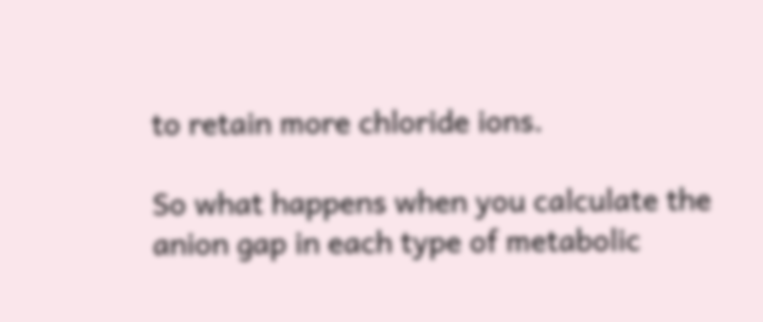to retain more chloride ions.

So what happens when you calculate the anion gap in each type of metabolic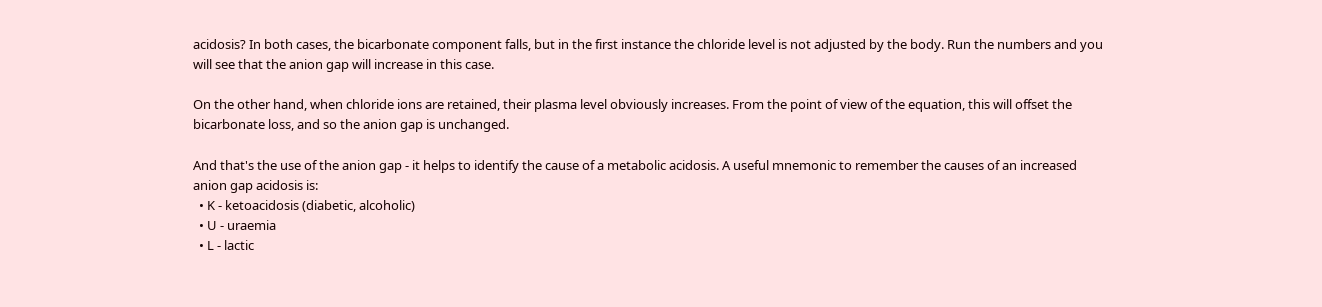acidosis? In both cases, the bicarbonate component falls, but in the first instance the chloride level is not adjusted by the body. Run the numbers and you will see that the anion gap will increase in this case.

On the other hand, when chloride ions are retained, their plasma level obviously increases. From the point of view of the equation, this will offset the bicarbonate loss, and so the anion gap is unchanged.

And that's the use of the anion gap - it helps to identify the cause of a metabolic acidosis. A useful mnemonic to remember the causes of an increased anion gap acidosis is:
  • K - ketoacidosis (diabetic, alcoholic)
  • U - uraemia
  • L - lactic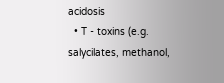acidosis
  • T - toxins (e.g. salycilates, methanol,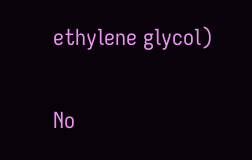ethylene glycol)

No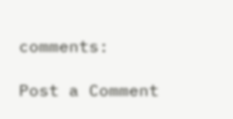comments:

Post a Comment